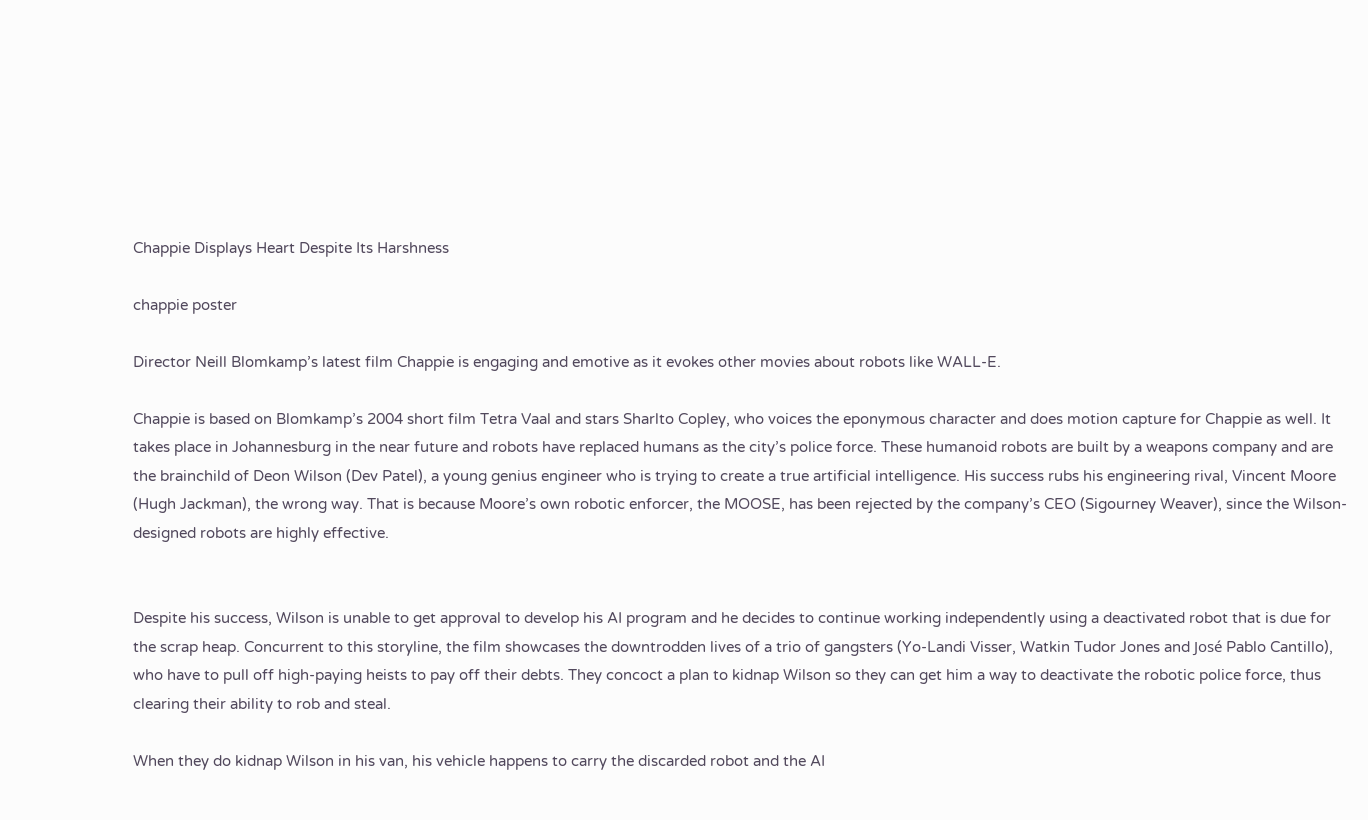Chappie Displays Heart Despite Its Harshness

chappie poster

Director Neill Blomkamp’s latest film Chappie is engaging and emotive as it evokes other movies about robots like WALL-E.

Chappie is based on Blomkamp’s 2004 short film Tetra Vaal and stars Sharlto Copley, who voices the eponymous character and does motion capture for Chappie as well. It takes place in Johannesburg in the near future and robots have replaced humans as the city’s police force. These humanoid robots are built by a weapons company and are the brainchild of Deon Wilson (Dev Patel), a young genius engineer who is trying to create a true artificial intelligence. His success rubs his engineering rival, Vincent Moore (Hugh Jackman), the wrong way. That is because Moore’s own robotic enforcer, the MOOSE, has been rejected by the company’s CEO (Sigourney Weaver), since the Wilson-designed robots are highly effective.


Despite his success, Wilson is unable to get approval to develop his AI program and he decides to continue working independently using a deactivated robot that is due for the scrap heap. Concurrent to this storyline, the film showcases the downtrodden lives of a trio of gangsters (Yo-Landi Visser, Watkin Tudor Jones and José Pablo Cantillo), who have to pull off high-paying heists to pay off their debts. They concoct a plan to kidnap Wilson so they can get him a way to deactivate the robotic police force, thus clearing their ability to rob and steal.

When they do kidnap Wilson in his van, his vehicle happens to carry the discarded robot and the AI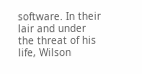software. In their lair and under the threat of his life, Wilson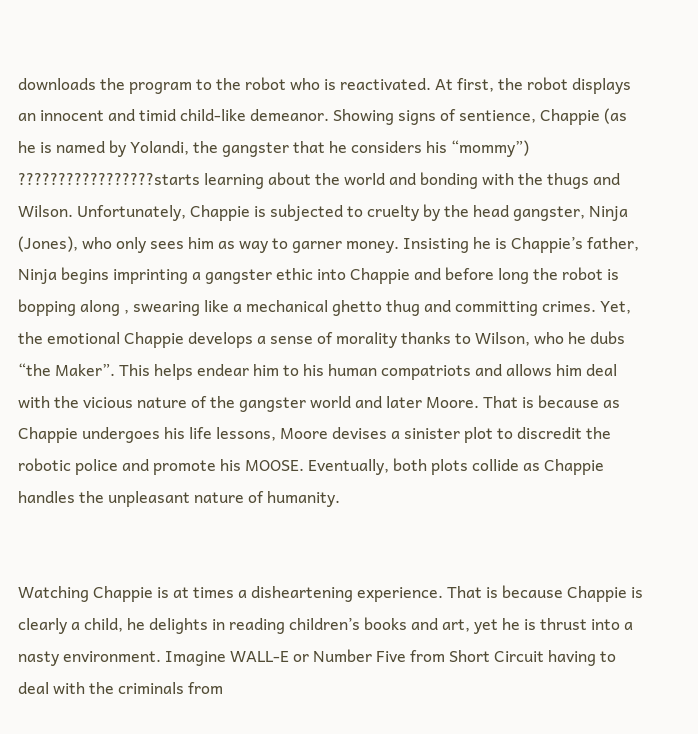downloads the program to the robot who is reactivated. At first, the robot displays an innocent and timid child-like demeanor. Showing signs of sentience, Chappie (as he is named by Yolandi, the gangster that he considers his “mommy”) ?????????????????starts learning about the world and bonding with the thugs and Wilson. Unfortunately, Chappie is subjected to cruelty by the head gangster, Ninja (Jones), who only sees him as way to garner money. Insisting he is Chappie’s father, Ninja begins imprinting a gangster ethic into Chappie and before long the robot is bopping along , swearing like a mechanical ghetto thug and committing crimes. Yet, the emotional Chappie develops a sense of morality thanks to Wilson, who he dubs “the Maker”. This helps endear him to his human compatriots and allows him deal with the vicious nature of the gangster world and later Moore. That is because as Chappie undergoes his life lessons, Moore devises a sinister plot to discredit the robotic police and promote his MOOSE. Eventually, both plots collide as Chappie handles the unpleasant nature of humanity.


Watching Chappie is at times a disheartening experience. That is because Chappie is clearly a child, he delights in reading children’s books and art, yet he is thrust into a nasty environment. Imagine WALL-E or Number Five from Short Circuit having to deal with the criminals from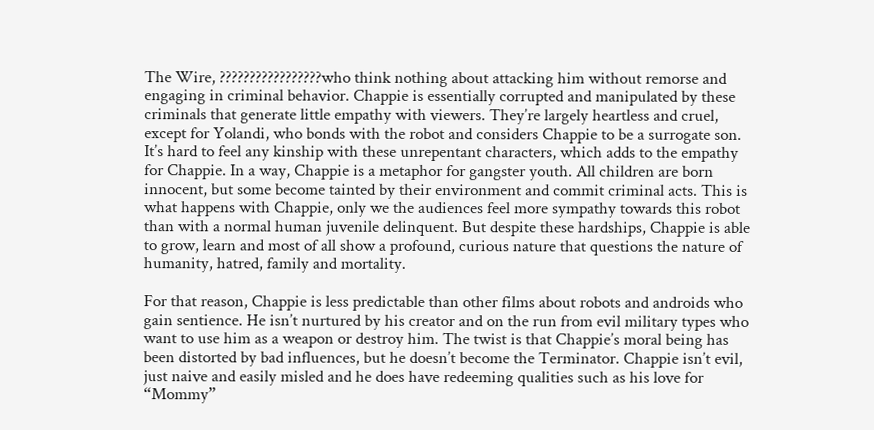The Wire, ?????????????????who think nothing about attacking him without remorse and engaging in criminal behavior. Chappie is essentially corrupted and manipulated by these criminals that generate little empathy with viewers. They’re largely heartless and cruel, except for Yolandi, who bonds with the robot and considers Chappie to be a surrogate son. It’s hard to feel any kinship with these unrepentant characters, which adds to the empathy for Chappie. In a way, Chappie is a metaphor for gangster youth. All children are born innocent, but some become tainted by their environment and commit criminal acts. This is what happens with Chappie, only we the audiences feel more sympathy towards this robot than with a normal human juvenile delinquent. But despite these hardships, Chappie is able to grow, learn and most of all show a profound, curious nature that questions the nature of humanity, hatred, family and mortality.

For that reason, Chappie is less predictable than other films about robots and androids who gain sentience. He isn’t nurtured by his creator and on the run from evil military types who want to use him as a weapon or destroy him. The twist is that Chappie’s moral being has been distorted by bad influences, but he doesn’t become the Terminator. Chappie isn’t evil, just naive and easily misled and he does have redeeming qualities such as his love for “Mommy”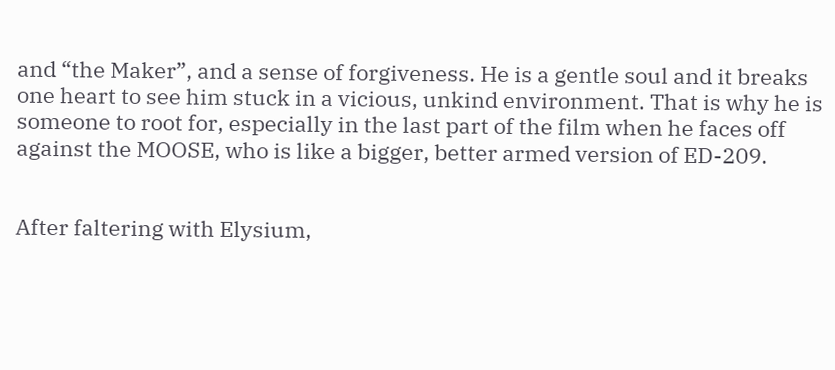and “the Maker”, and a sense of forgiveness. He is a gentle soul and it breaks one heart to see him stuck in a vicious, unkind environment. That is why he is someone to root for, especially in the last part of the film when he faces off against the MOOSE, who is like a bigger, better armed version of ED-209.


After faltering with Elysium,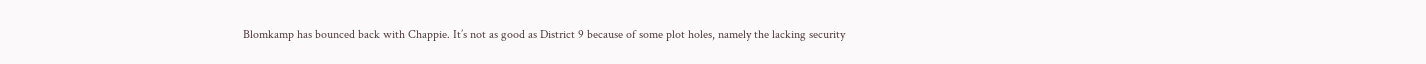Blomkamp has bounced back with Chappie. It’s not as good as District 9 because of some plot holes, namely the lacking security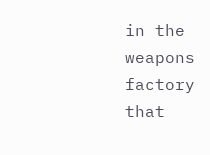in the weapons factory that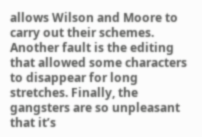allows Wilson and Moore to carry out their schemes. Another fault is the editing that allowed some characters to disappear for long stretches. Finally, the gangsters are so unpleasant that it’s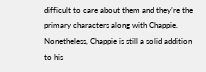difficult to care about them and they’re the primary characters along with Chappie. Nonetheless, Chappie is still a solid addition to his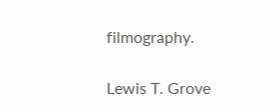filmography.

Lewis T. Grove